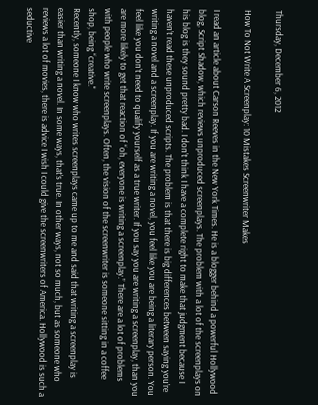Thursday, December 6, 2012

How To Not Write A Screenplay: 10 Mistakes Screenwriter Makes

I read an article about Carson Reeves in the New York Times. He is a blogger behind a powerful Hollywood blog, Script Shadow, which reviews unproduced screenplays. The problem with a lot of the screenplays on his blog is they sound pretty bad. I don’t think I have a complete right to make that judgment because I haven’t read these unproduced scripts. The problem is that there is big differences between saying you’re writing a novel and a screenplay. If you are writing a novel, you feel like you are being a literary person. You feel like you don’t need to qualify yourself as a true writer. If you say you are writing a screenplay, than you are more likely to get that reaction of “oh, everyone is writing a screenplay.” There are a lot of problems with people who write screenplays. Often, the vision of the screenwriter is someone sitting in a coffee shop, being “creative."
Recently, someone I know who writes screenplays came up to me and said that writing a screenplay is easier than writing a novel. In some ways, that’s true. In other ways, not so much, but as someone who reviews a lot of movies, there is advice I wish I could give the screenwriters of America. Hollywood is such a seductive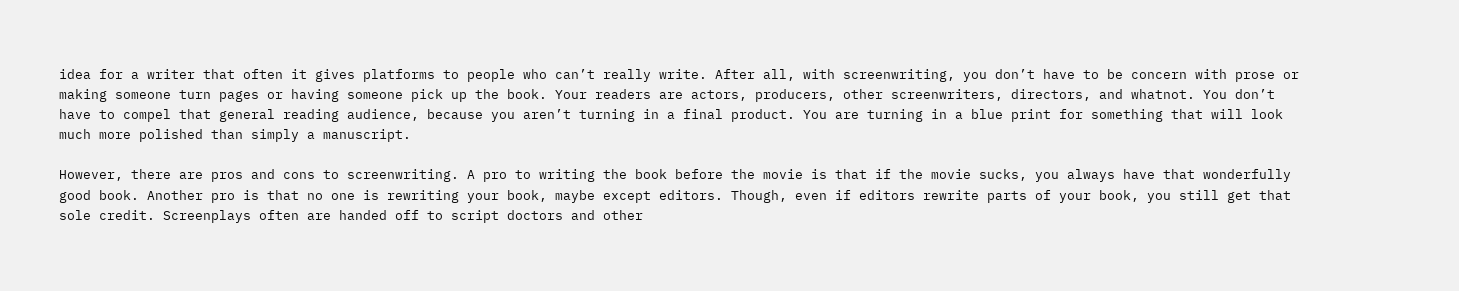idea for a writer that often it gives platforms to people who can’t really write. After all, with screenwriting, you don’t have to be concern with prose or making someone turn pages or having someone pick up the book. Your readers are actors, producers, other screenwriters, directors, and whatnot. You don’t have to compel that general reading audience, because you aren’t turning in a final product. You are turning in a blue print for something that will look much more polished than simply a manuscript.

However, there are pros and cons to screenwriting. A pro to writing the book before the movie is that if the movie sucks, you always have that wonderfully good book. Another pro is that no one is rewriting your book, maybe except editors. Though, even if editors rewrite parts of your book, you still get that sole credit. Screenplays often are handed off to script doctors and other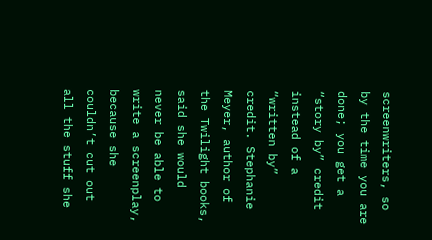screenwriters, so by the time you are done; you get a “story by” credit instead of a “written by” credit. Stephanie Meyer, author of the Twilight books, said she would never be able to write a screenplay, because she couldn’t cut out all the stuff she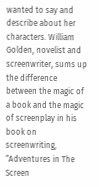wanted to say and describe about her characters. William Golden, novelist and screenwriter, sums up the difference between the magic of a book and the magic of screenplay in his book on screenwriting, “Adventures in The Screen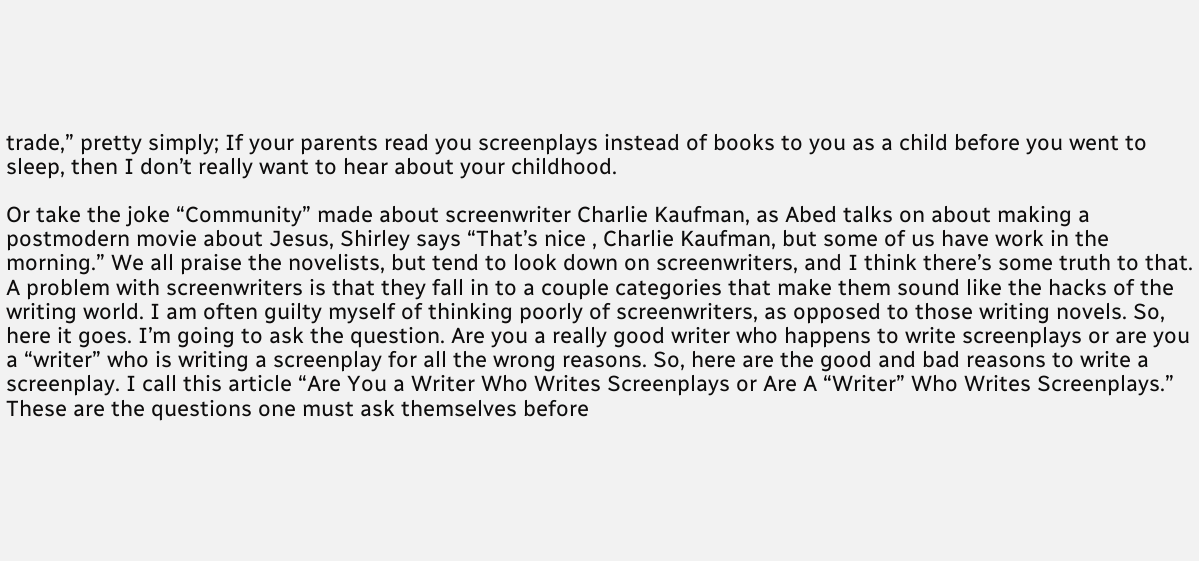trade,” pretty simply; If your parents read you screenplays instead of books to you as a child before you went to sleep, then I don’t really want to hear about your childhood.

Or take the joke “Community” made about screenwriter Charlie Kaufman, as Abed talks on about making a postmodern movie about Jesus, Shirley says “That’s nice , Charlie Kaufman, but some of us have work in the morning.” We all praise the novelists, but tend to look down on screenwriters, and I think there’s some truth to that. A problem with screenwriters is that they fall in to a couple categories that make them sound like the hacks of the writing world. I am often guilty myself of thinking poorly of screenwriters, as opposed to those writing novels. So, here it goes. I’m going to ask the question. Are you a really good writer who happens to write screenplays or are you a “writer” who is writing a screenplay for all the wrong reasons. So, here are the good and bad reasons to write a screenplay. I call this article “Are You a Writer Who Writes Screenplays or Are A “Writer” Who Writes Screenplays.” These are the questions one must ask themselves before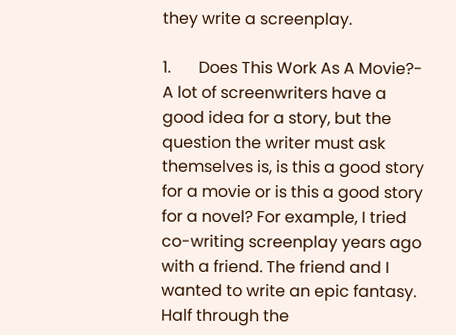they write a screenplay.

1.       Does This Work As A Movie?- A lot of screenwriters have a good idea for a story, but the question the writer must ask themselves is, is this a good story for a movie or is this a good story for a novel? For example, I tried co-writing screenplay years ago with a friend. The friend and I wanted to write an epic fantasy. Half through the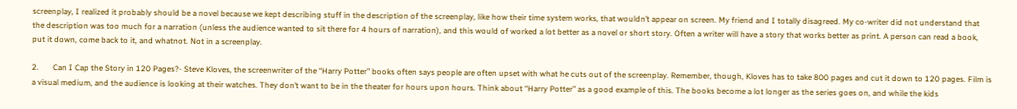screenplay, I realized it probably should be a novel because we kept describing stuff in the description of the screenplay, like how their time system works, that wouldn’t appear on screen. My friend and I totally disagreed. My co-writer did not understand that the description was too much for a narration (unless the audience wanted to sit there for 4 hours of narration), and this would of worked a lot better as a novel or short story. Often a writer will have a story that works better as print. A person can read a book, put it down, come back to it, and whatnot. Not in a screenplay.

2.       Can I Cap the Story in 120 Pages?- Steve Kloves, the screenwriter of the “Harry Potter” books often says people are often upset with what he cuts out of the screenplay. Remember, though, Kloves has to take 800 pages and cut it down to 120 pages. Film is a visual medium, and the audience is looking at their watches. They don’t want to be in the theater for hours upon hours. Think about “Harry Potter” as a good example of this. The books become a lot longer as the series goes on, and while the kids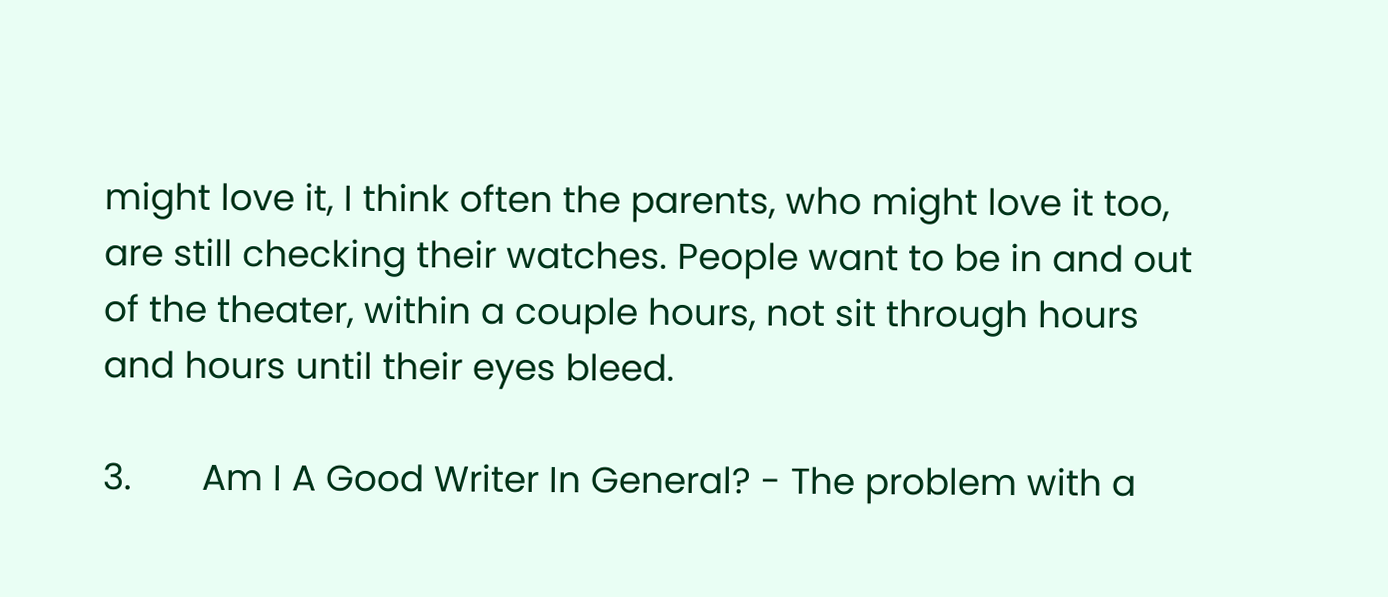might love it, I think often the parents, who might love it too, are still checking their watches. People want to be in and out of the theater, within a couple hours, not sit through hours and hours until their eyes bleed.

3.       Am I A Good Writer In General? - The problem with a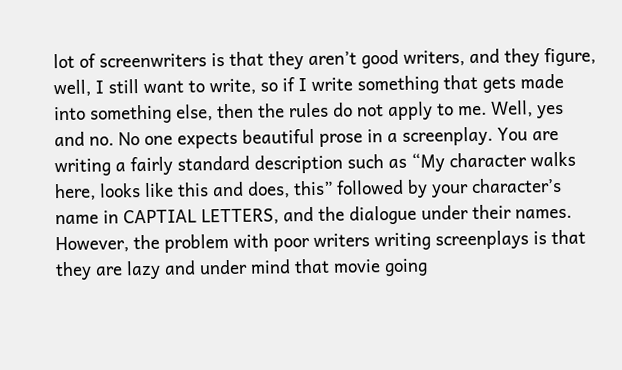lot of screenwriters is that they aren’t good writers, and they figure, well, I still want to write, so if I write something that gets made into something else, then the rules do not apply to me. Well, yes and no. No one expects beautiful prose in a screenplay. You are writing a fairly standard description such as “My character walks here, looks like this and does, this” followed by your character’s name in CAPTIAL LETTERS, and the dialogue under their names. However, the problem with poor writers writing screenplays is that they are lazy and under mind that movie going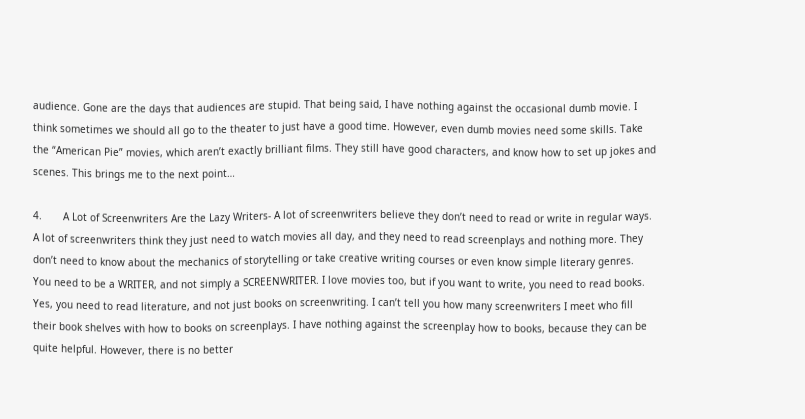audience. Gone are the days that audiences are stupid. That being said, I have nothing against the occasional dumb movie. I think sometimes we should all go to the theater to just have a good time. However, even dumb movies need some skills. Take the “American Pie” movies, which aren’t exactly brilliant films. They still have good characters, and know how to set up jokes and scenes. This brings me to the next point…

4.       A Lot of Screenwriters Are the Lazy Writers- A lot of screenwriters believe they don’t need to read or write in regular ways. A lot of screenwriters think they just need to watch movies all day, and they need to read screenplays and nothing more. They don’t need to know about the mechanics of storytelling or take creative writing courses or even know simple literary genres.  You need to be a WRITER, and not simply a SCREENWRITER. I love movies too, but if you want to write, you need to read books. Yes, you need to read literature, and not just books on screenwriting. I can’t tell you how many screenwriters I meet who fill their book shelves with how to books on screenplays. I have nothing against the screenplay how to books, because they can be quite helpful. However, there is no better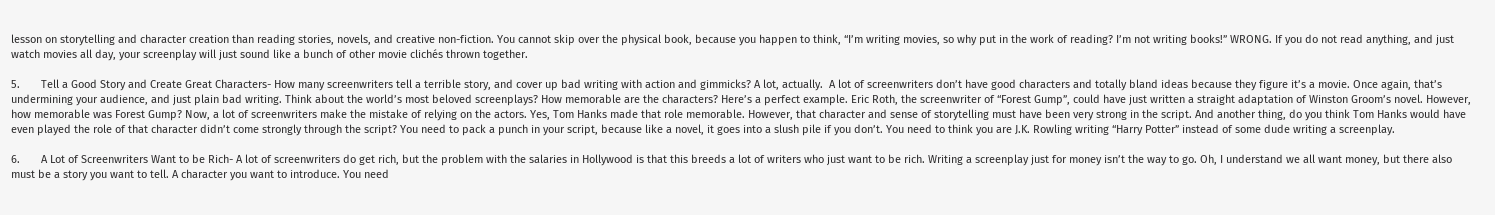lesson on storytelling and character creation than reading stories, novels, and creative non-fiction. You cannot skip over the physical book, because you happen to think, “I’m writing movies, so why put in the work of reading? I’m not writing books!” WRONG. If you do not read anything, and just watch movies all day, your screenplay will just sound like a bunch of other movie clichés thrown together.

5.       Tell a Good Story and Create Great Characters- How many screenwriters tell a terrible story, and cover up bad writing with action and gimmicks? A lot, actually.  A lot of screenwriters don’t have good characters and totally bland ideas because they figure it’s a movie. Once again, that’s undermining your audience, and just plain bad writing. Think about the world’s most beloved screenplays? How memorable are the characters? Here’s a perfect example. Eric Roth, the screenwriter of “Forest Gump”, could have just written a straight adaptation of Winston Groom’s novel. However, how memorable was Forest Gump? Now, a lot of screenwriters make the mistake of relying on the actors. Yes, Tom Hanks made that role memorable. However, that character and sense of storytelling must have been very strong in the script. And another thing, do you think Tom Hanks would have even played the role of that character didn’t come strongly through the script? You need to pack a punch in your script, because like a novel, it goes into a slush pile if you don’t. You need to think you are J.K. Rowling writing “Harry Potter” instead of some dude writing a screenplay.

6.       A Lot of Screenwriters Want to be Rich- A lot of screenwriters do get rich, but the problem with the salaries in Hollywood is that this breeds a lot of writers who just want to be rich. Writing a screenplay just for money isn’t the way to go. Oh, I understand we all want money, but there also must be a story you want to tell. A character you want to introduce. You need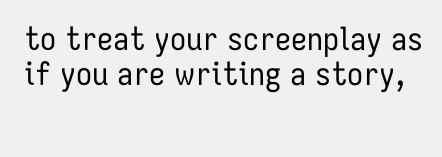to treat your screenplay as if you are writing a story,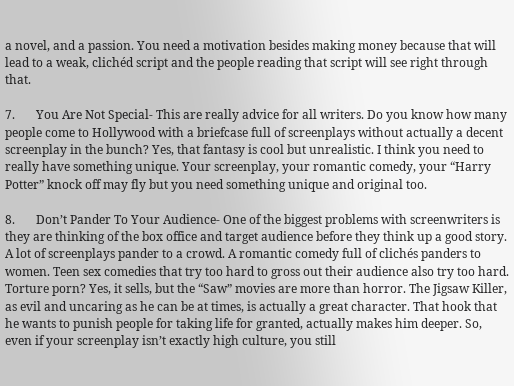a novel, and a passion. You need a motivation besides making money because that will lead to a weak, clichéd script and the people reading that script will see right through that.

7.       You Are Not Special- This are really advice for all writers. Do you know how many people come to Hollywood with a briefcase full of screenplays without actually a decent screenplay in the bunch? Yes, that fantasy is cool but unrealistic. I think you need to really have something unique. Your screenplay, your romantic comedy, your “Harry Potter” knock off may fly but you need something unique and original too.

8.       Don’t Pander To Your Audience- One of the biggest problems with screenwriters is they are thinking of the box office and target audience before they think up a good story. A lot of screenplays pander to a crowd. A romantic comedy full of clichés panders to women. Teen sex comedies that try too hard to gross out their audience also try too hard. Torture porn? Yes, it sells, but the “Saw” movies are more than horror. The Jigsaw Killer, as evil and uncaring as he can be at times, is actually a great character. That hook that he wants to punish people for taking life for granted, actually makes him deeper. So, even if your screenplay isn’t exactly high culture, you still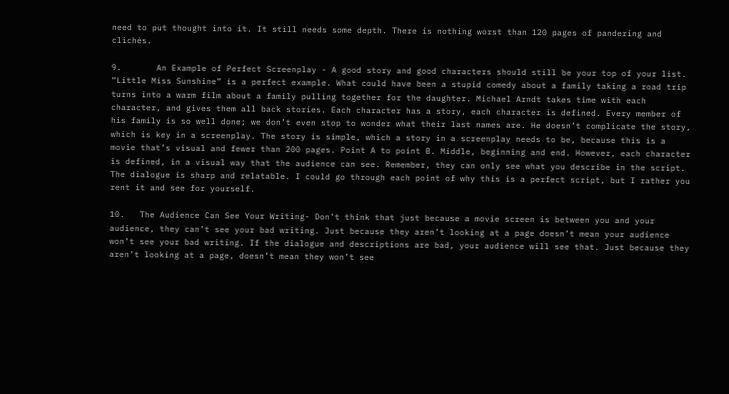need to put thought into it. It still needs some depth. There is nothing worst than 120 pages of pandering and clichés.

9.       An Example of Perfect Screenplay - A good story and good characters should still be your top of your list. “Little Miss Sunshine” is a perfect example. What could have been a stupid comedy about a family taking a road trip turns into a warm film about a family pulling together for the daughter. Michael Arndt takes time with each character, and gives them all back stories. Each character has a story, each character is defined. Every member of his family is so well done; we don’t even stop to wonder what their last names are. He doesn’t complicate the story, which is key in a screenplay. The story is simple, which a story in a screenplay needs to be, because this is a movie that’s visual and fewer than 200 pages. Point A to point B. Middle, beginning and end. However, each character is defined, in a visual way that the audience can see. Remember, they can only see what you describe in the script. The dialogue is sharp and relatable. I could go through each point of why this is a perfect script, but I rather you rent it and see for yourself.

10.   The Audience Can See Your Writing- Don’t think that just because a movie screen is between you and your audience, they can’t see your bad writing. Just because they aren’t looking at a page doesn’t mean your audience won’t see your bad writing. If the dialogue and descriptions are bad, your audience will see that. Just because they aren’t looking at a page, doesn’t mean they won’t see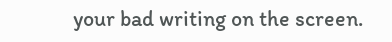your bad writing on the screen.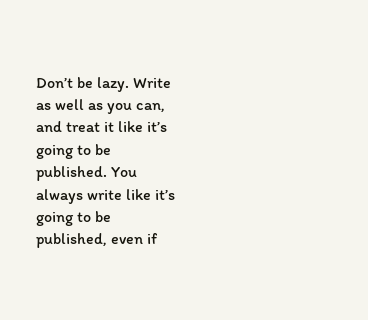Don’t be lazy. Write as well as you can, and treat it like it’s going to be published. You always write like it’s going to be published, even if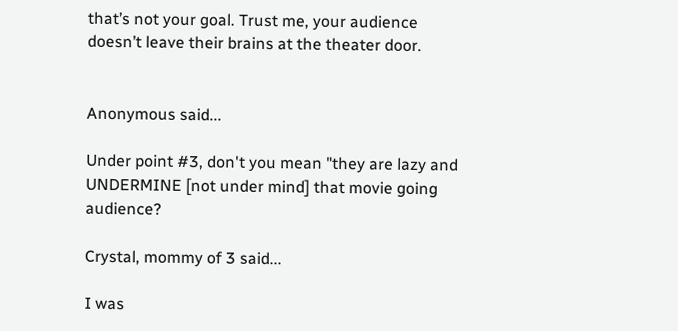that’s not your goal. Trust me, your audience doesn’t leave their brains at the theater door.


Anonymous said...

Under point #3, don't you mean "they are lazy and UNDERMINE [not under mind] that movie going audience?

Crystal, mommy of 3 said...

I was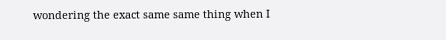wondering the exact same same thing when I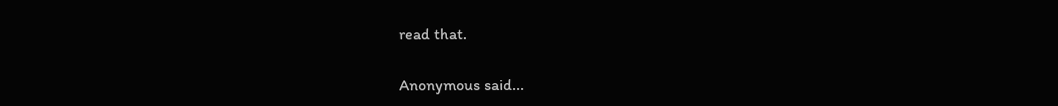read that.

Anonymous said...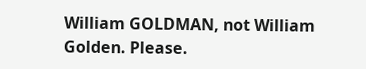William GOLDMAN, not William Golden. Please.